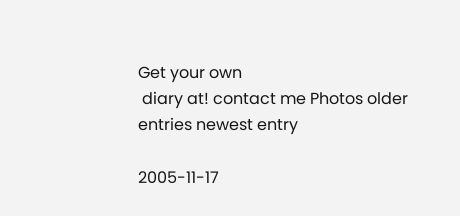Get your own
 diary at! contact me Photos older entries newest entry

2005-11-17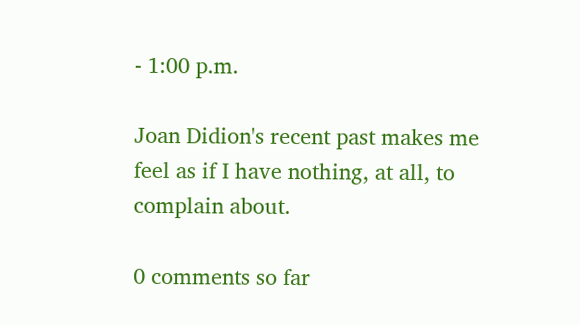- 1:00 p.m.

Joan Didion's recent past makes me feel as if I have nothing, at all, to complain about.

0 comments so far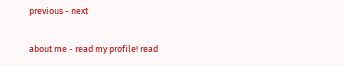previous - next

about me - read my profile! read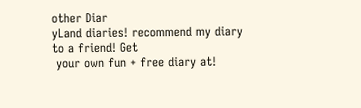other Diar
yLand diaries! recommend my diary to a friend! Get
 your own fun + free diary at!